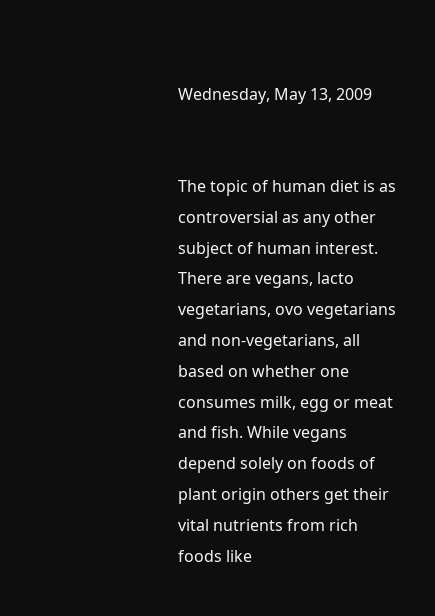Wednesday, May 13, 2009


The topic of human diet is as controversial as any other subject of human interest. There are vegans, lacto vegetarians, ovo vegetarians and non-vegetarians, all based on whether one consumes milk, egg or meat and fish. While vegans depend solely on foods of plant origin others get their vital nutrients from rich foods like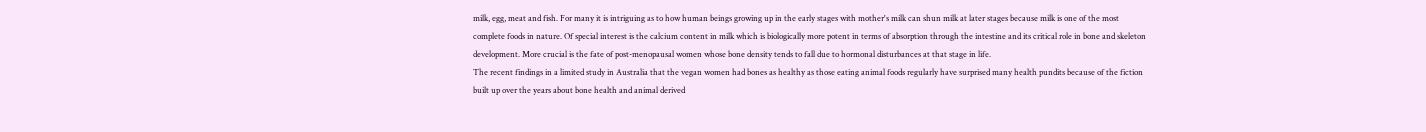milk, egg, meat and fish. For many it is intriguing as to how human beings growing up in the early stages with mother's milk can shun milk at later stages because milk is one of the most complete foods in nature. Of special interest is the calcium content in milk which is biologically more potent in terms of absorption through the intestine and its critical role in bone and skeleton development. More crucial is the fate of post-menopausal women whose bone density tends to fall due to hormonal disturbances at that stage in life.
The recent findings in a limited study in Australia that the vegan women had bones as healthy as those eating animal foods regularly have surprised many health pundits because of the fiction built up over the years about bone health and animal derived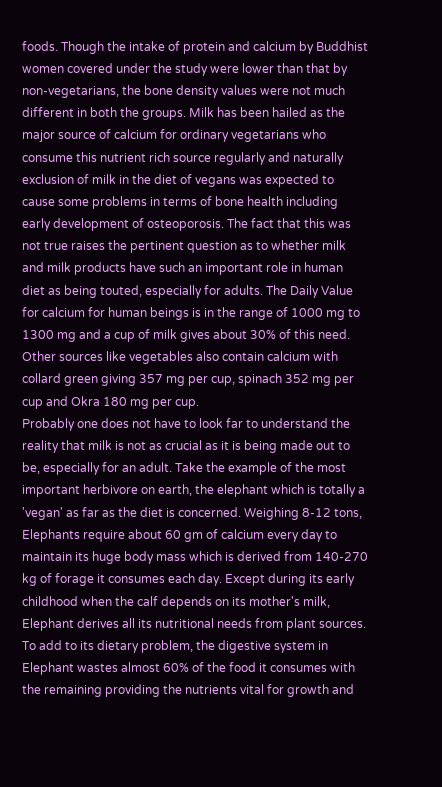foods. Though the intake of protein and calcium by Buddhist women covered under the study were lower than that by non-vegetarians, the bone density values were not much different in both the groups. Milk has been hailed as the major source of calcium for ordinary vegetarians who consume this nutrient rich source regularly and naturally exclusion of milk in the diet of vegans was expected to cause some problems in terms of bone health including early development of osteoporosis. The fact that this was not true raises the pertinent question as to whether milk and milk products have such an important role in human diet as being touted, especially for adults. The Daily Value for calcium for human beings is in the range of 1000 mg to 1300 mg and a cup of milk gives about 30% of this need. Other sources like vegetables also contain calcium with collard green giving 357 mg per cup, spinach 352 mg per cup and Okra 180 mg per cup.
Probably one does not have to look far to understand the reality that milk is not as crucial as it is being made out to be, especially for an adult. Take the example of the most important herbivore on earth, the elephant which is totally a 'vegan' as far as the diet is concerned. Weighing 8-12 tons, Elephants require about 60 gm of calcium every day to maintain its huge body mass which is derived from 140-270 kg of forage it consumes each day. Except during its early childhood when the calf depends on its mother's milk, Elephant derives all its nutritional needs from plant sources. To add to its dietary problem, the digestive system in Elephant wastes almost 60% of the food it consumes with the remaining providing the nutrients vital for growth and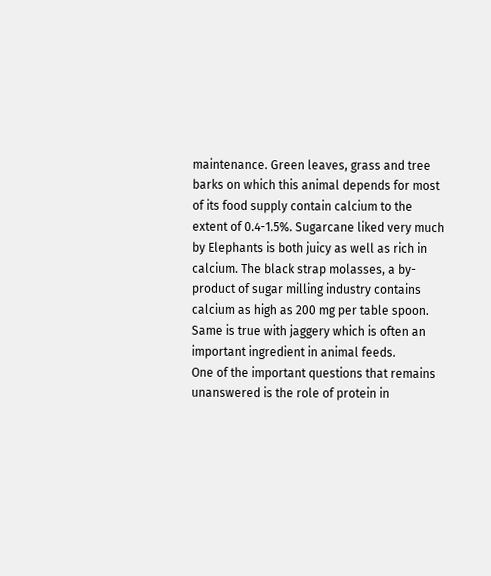maintenance. Green leaves, grass and tree barks on which this animal depends for most of its food supply contain calcium to the extent of 0.4-1.5%. Sugarcane liked very much by Elephants is both juicy as well as rich in calcium. The black strap molasses, a by-product of sugar milling industry contains calcium as high as 200 mg per table spoon. Same is true with jaggery which is often an important ingredient in animal feeds.
One of the important questions that remains unanswered is the role of protein in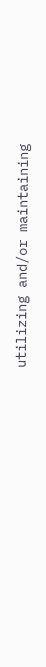utilizing and/or maintaining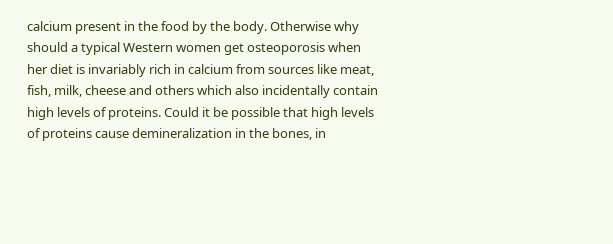calcium present in the food by the body. Otherwise why should a typical Western women get osteoporosis when her diet is invariably rich in calcium from sources like meat, fish, milk, cheese and others which also incidentally contain high levels of proteins. Could it be possible that high levels of proteins cause demineralization in the bones, in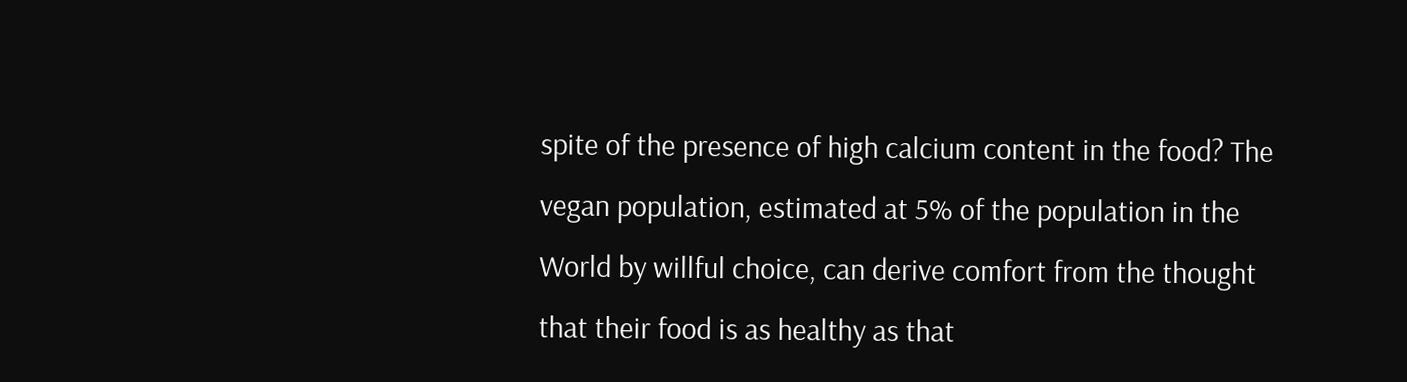spite of the presence of high calcium content in the food? The vegan population, estimated at 5% of the population in the World by willful choice, can derive comfort from the thought that their food is as healthy as that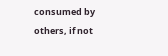consumed by others, if not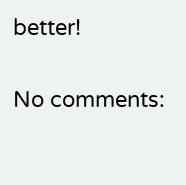better!


No comments: